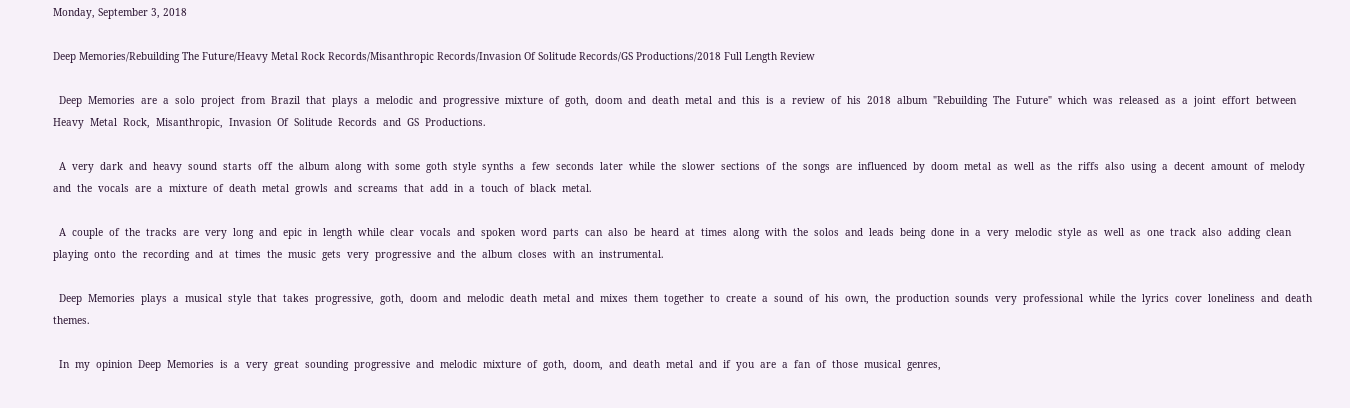Monday, September 3, 2018

Deep Memories/Rebuilding The Future/Heavy Metal Rock Records/Misanthropic Records/Invasion Of Solitude Records/GS Productions/2018 Full Length Review

  Deep  Memories  are  a  solo  project  from  Brazil  that  plays  a  melodic  and  progressive  mixture  of  goth,  doom  and  death  metal  and  this  is  a  review  of  his  2018  album  "Rebuilding  The  Future"  which  was  released  as  a  joint  effort  between  Heavy  Metal  Rock,  Misanthropic,  Invasion  Of  Solitude  Records  and  GS  Productions.

  A  very  dark  and  heavy  sound  starts  off  the  album  along  with  some  goth  style  synths  a  few  seconds  later  while  the  slower  sections  of  the  songs  are  influenced  by  doom  metal  as  well  as  the  riffs  also  using  a  decent  amount  of  melody  and  the  vocals  are  a  mixture  of  death  metal  growls  and  screams  that  add  in  a  touch  of  black  metal.

  A  couple  of  the  tracks  are  very  long  and  epic  in  length  while  clear  vocals  and  spoken  word  parts  can  also  be  heard  at  times  along  with  the  solos  and  leads  being  done  in  a  very  melodic  style  as  well  as  one  track  also  adding  clean  playing  onto  the  recording  and  at  times  the  music  gets  very  progressive  and  the  album  closes  with  an  instrumental.

  Deep  Memories  plays  a  musical  style  that  takes  progressive,  goth,  doom  and  melodic  death  metal  and  mixes  them  together  to  create  a  sound  of  his  own,  the  production  sounds  very  professional  while  the  lyrics  cover  loneliness  and  death  themes.

  In  my  opinion  Deep  Memories  is  a  very  great  sounding  progressive  and  melodic  mixture  of  goth,  doom,  and  death  metal  and  if  you  are  a  fan  of  those  musical  genres,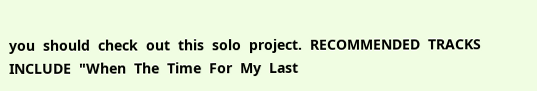you  should  check  out  this  solo  project.  RECOMMENDED  TRACKS  INCLUDE  "When  The  Time  For  My  Last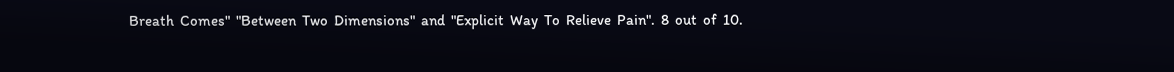Breath  Comes"  "Between  Two  Dimensions"  and  "Explicit  Way  To  Relieve  Pain".  8  out  of  10.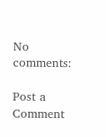No comments:

Post a Comment